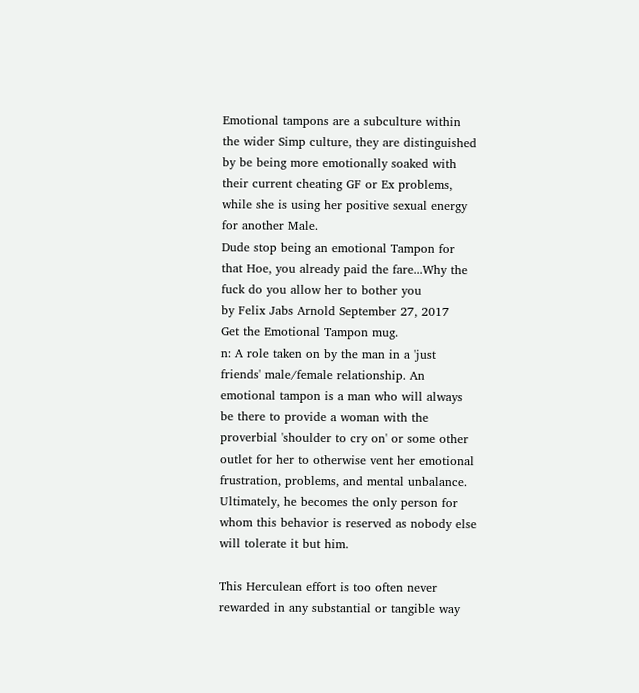Emotional tampons are a subculture within the wider Simp culture, they are distinguished by be being more emotionally soaked with their current cheating GF or Ex problems, while she is using her positive sexual energy for another Male.
Dude stop being an emotional Tampon for that Hoe, you already paid the fare...Why the fuck do you allow her to bother you
by Felix Jabs Arnold September 27, 2017
Get the Emotional Tampon mug.
n: A role taken on by the man in a 'just friends' male/female relationship. An emotional tampon is a man who will always be there to provide a woman with the proverbial 'shoulder to cry on' or some other outlet for her to otherwise vent her emotional frustration, problems, and mental unbalance. Ultimately, he becomes the only person for whom this behavior is reserved as nobody else will tolerate it but him.

This Herculean effort is too often never rewarded in any substantial or tangible way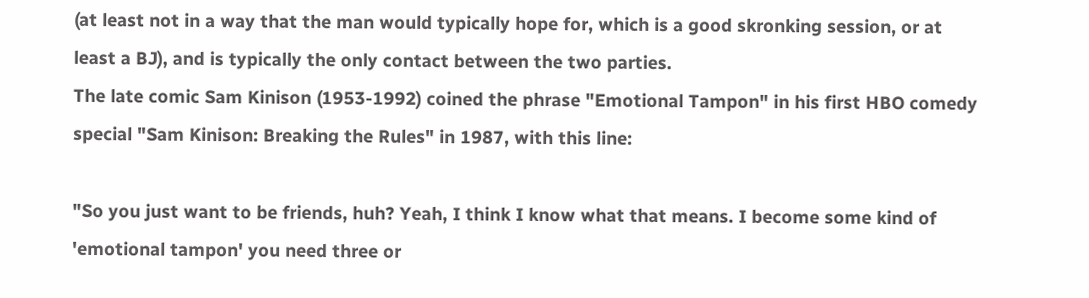(at least not in a way that the man would typically hope for, which is a good skronking session, or at least a BJ), and is typically the only contact between the two parties.
The late comic Sam Kinison (1953-1992) coined the phrase "Emotional Tampon" in his first HBO comedy special "Sam Kinison: Breaking the Rules" in 1987, with this line:

"So you just want to be friends, huh? Yeah, I think I know what that means. I become some kind of 'emotional tampon' you need three or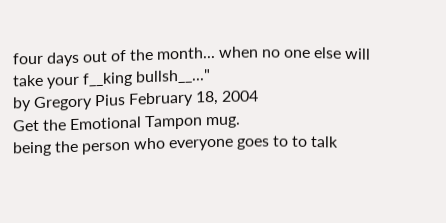four days out of the month... when no one else will take your f__king bullsh__..."
by Gregory Pius February 18, 2004
Get the Emotional Tampon mug.
being the person who everyone goes to to talk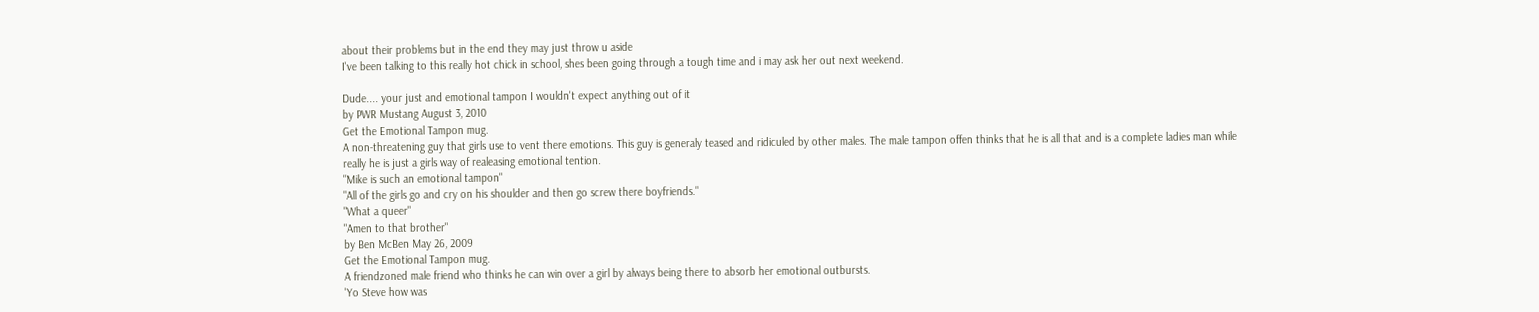about their problems but in the end they may just throw u aside
I've been talking to this really hot chick in school, shes been going through a tough time and i may ask her out next weekend.

Dude.... your just and emotional tampon I wouldn't expect anything out of it
by PWR Mustang August 3, 2010
Get the Emotional Tampon mug.
A non-threatening guy that girls use to vent there emotions. This guy is generaly teased and ridiculed by other males. The male tampon offen thinks that he is all that and is a complete ladies man while really he is just a girls way of realeasing emotional tention.
"Mike is such an emotional tampon"
"All of the girls go and cry on his shoulder and then go screw there boyfriends."
"What a queer"
"Amen to that brother"
by Ben McBen May 26, 2009
Get the Emotional Tampon mug.
A friendzoned male friend who thinks he can win over a girl by always being there to absorb her emotional outbursts.
'Yo Steve how was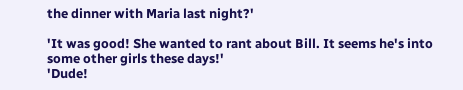the dinner with Maria last night?'

'It was good! She wanted to rant about Bill. It seems he's into some other girls these days!'
'Dude!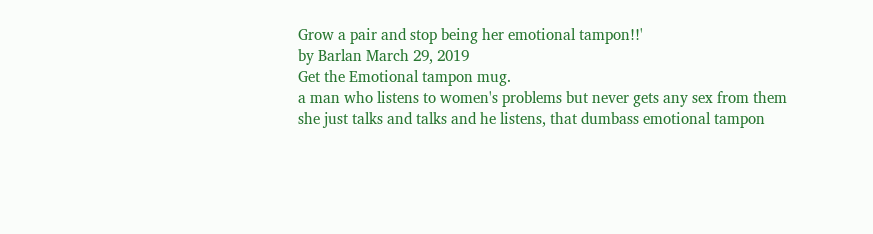Grow a pair and stop being her emotional tampon!!'
by Barlan March 29, 2019
Get the Emotional tampon mug.
a man who listens to women's problems but never gets any sex from them
she just talks and talks and he listens, that dumbass emotional tampon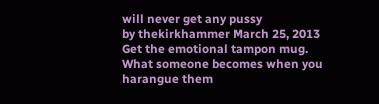will never get any pussy
by thekirkhammer March 25, 2013
Get the emotional tampon mug.
What someone becomes when you harangue them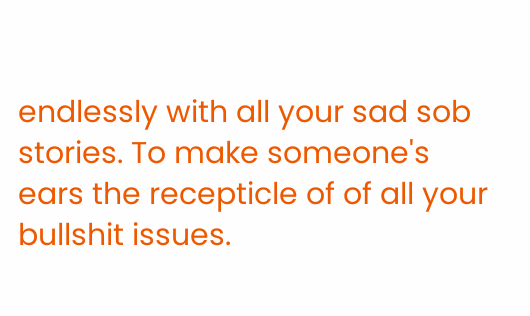endlessly with all your sad sob stories. To make someone's ears the recepticle of of all your bullshit issues.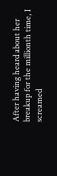After having heard about her breakup for the millionth time, I screamed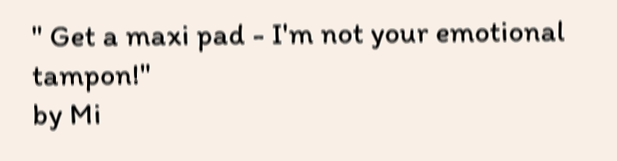" Get a maxi pad - I'm not your emotional tampon!"
by Mi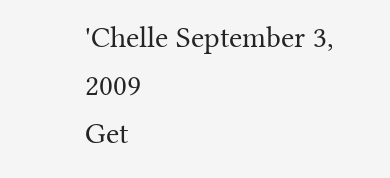'Chelle September 3, 2009
Get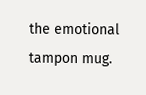the emotional tampon mug.